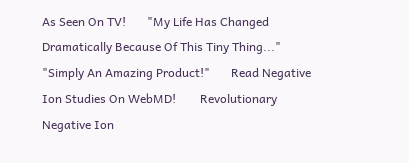As Seen On TV!       "My Life Has Changed Dramatically Because Of This Tiny Thing..."        "Simply An Amazing Product!"       Read Negative Ion Studies On WebMD!        Revolutionary Negative Ion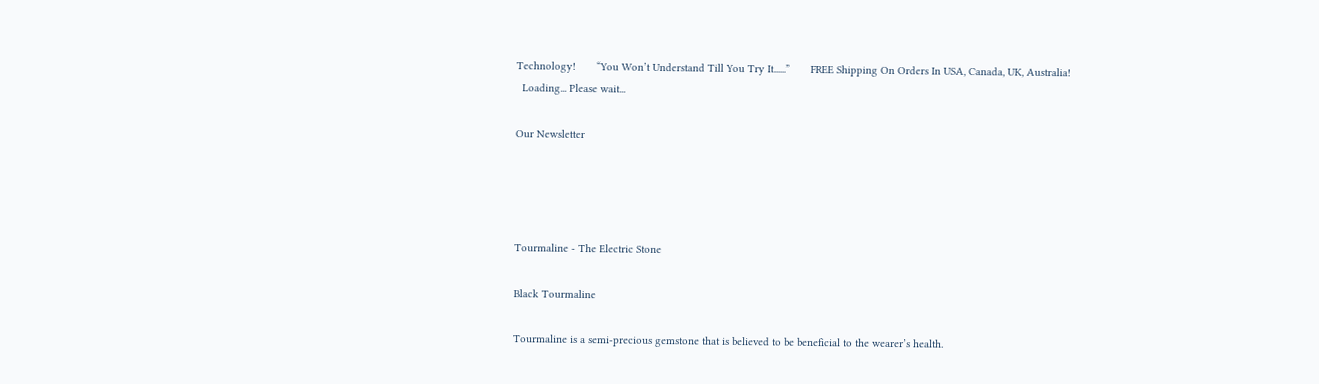Technology!       “You Won’t Understand Till You Try It......”       FREE Shipping On Orders In USA, Canada, UK, Australia!
  Loading... Please wait...

Our Newsletter




Tourmaline - The Electric Stone

Black Tourmaline

Tourmaline is a semi-precious gemstone that is believed to be beneficial to the wearer’s health.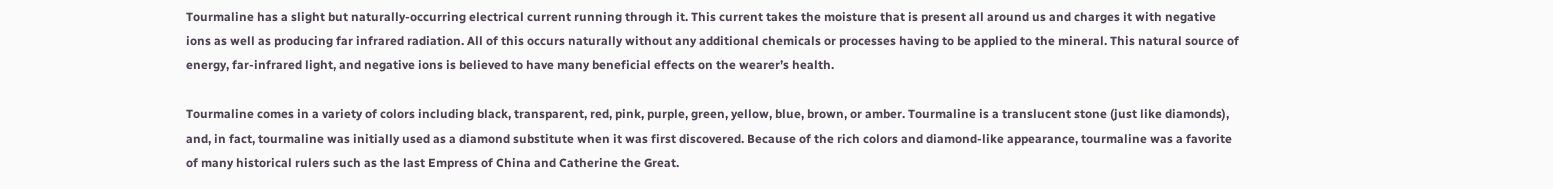Tourmaline has a slight but naturally-occurring electrical current running through it. This current takes the moisture that is present all around us and charges it with negative ions as well as producing far infrared radiation. All of this occurs naturally without any additional chemicals or processes having to be applied to the mineral. This natural source of energy, far-infrared light, and negative ions is believed to have many beneficial effects on the wearer’s health.

Tourmaline comes in a variety of colors including black, transparent, red, pink, purple, green, yellow, blue, brown, or amber. Tourmaline is a translucent stone (just like diamonds), and, in fact, tourmaline was initially used as a diamond substitute when it was first discovered. Because of the rich colors and diamond-like appearance, tourmaline was a favorite of many historical rulers such as the last Empress of China and Catherine the Great.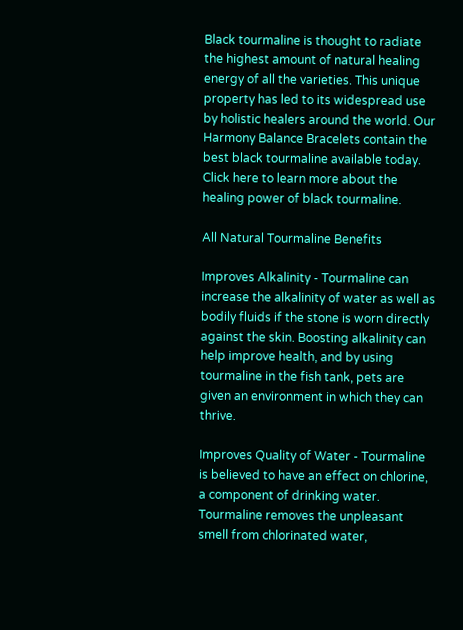Black tourmaline is thought to radiate the highest amount of natural healing energy of all the varieties. This unique property has led to its widespread use by holistic healers around the world. Our Harmony Balance Bracelets contain the best black tourmaline available today. Click here to learn more about the healing power of black tourmaline.

All Natural Tourmaline Benefits

Improves Alkalinity - Tourmaline can increase the alkalinity of water as well as bodily fluids if the stone is worn directly against the skin. Boosting alkalinity can help improve health, and by using tourmaline in the fish tank, pets are given an environment in which they can thrive.

Improves Quality of Water - Tourmaline is believed to have an effect on chlorine, a component of drinking water. Tourmaline removes the unpleasant smell from chlorinated water,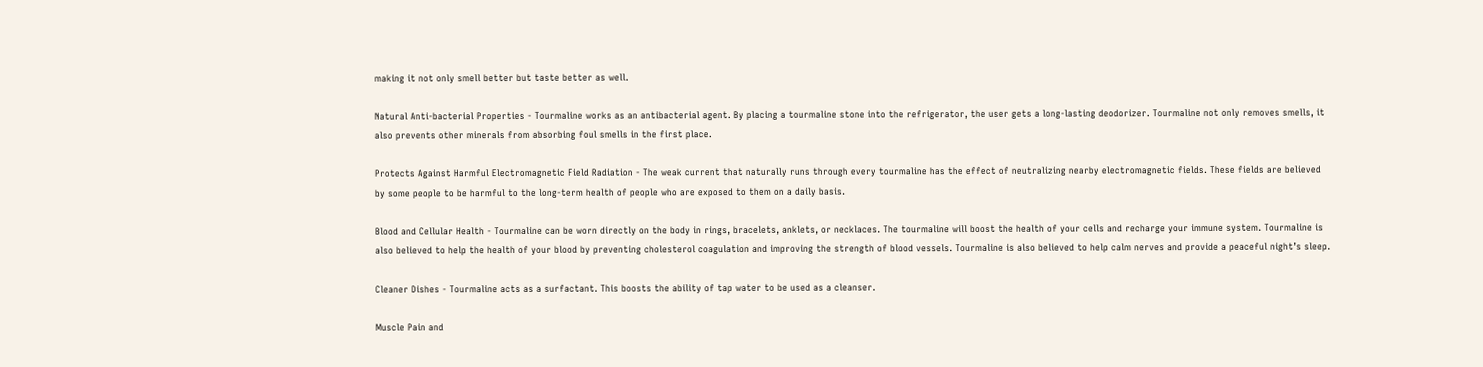making it not only smell better but taste better as well.

Natural Anti-bacterial Properties - Tourmaline works as an antibacterial agent. By placing a tourmaline stone into the refrigerator, the user gets a long-lasting deodorizer. Tourmaline not only removes smells, it also prevents other minerals from absorbing foul smells in the first place.

Protects Against Harmful Electromagnetic Field Radiation - The weak current that naturally runs through every tourmaline has the effect of neutralizing nearby electromagnetic fields. These fields are believed by some people to be harmful to the long-term health of people who are exposed to them on a daily basis.

Blood and Cellular Health - Tourmaline can be worn directly on the body in rings, bracelets, anklets, or necklaces. The tourmaline will boost the health of your cells and recharge your immune system. Tourmaline is also believed to help the health of your blood by preventing cholesterol coagulation and improving the strength of blood vessels. Tourmaline is also believed to help calm nerves and provide a peaceful night’s sleep.

Cleaner Dishes - Tourmaline acts as a surfactant. This boosts the ability of tap water to be used as a cleanser.

Muscle Pain and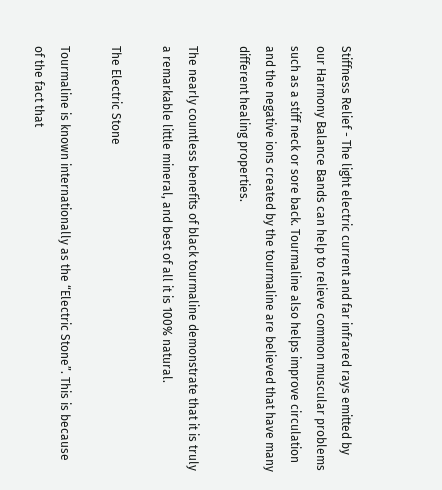Stiffness Relief - The light electric current and far infrared rays emitted by our Harmony Balance Bands can help to relieve common muscular problems such as a stiff neck or sore back. Tourmaline also helps improve circulation and the negative ions created by the tourmaline are believed that have many different healing properties.

The nearly countless benefits of black tourmaline demonstrate that it is truly a remarkable little mineral, and best of all it is 100% natural.

The Electric Stone

Tourmaline is known internationally as the “Electric Stone”. This is because of the fact that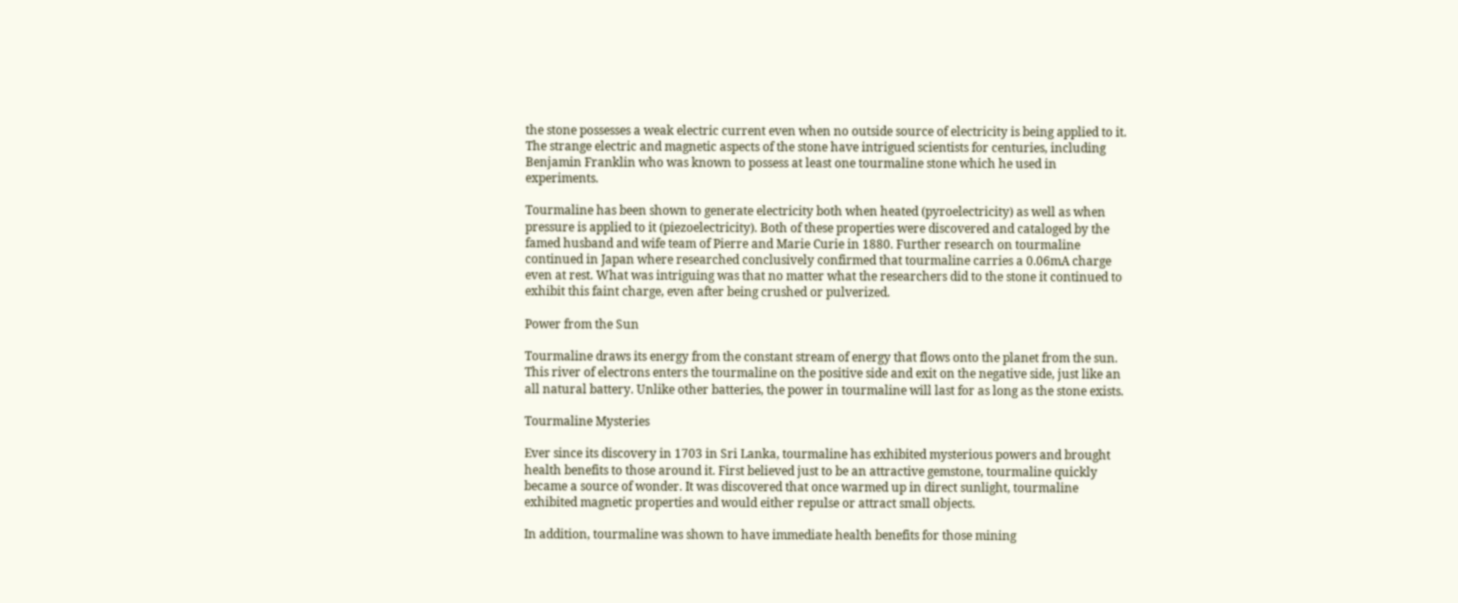the stone possesses a weak electric current even when no outside source of electricity is being applied to it. The strange electric and magnetic aspects of the stone have intrigued scientists for centuries, including Benjamin Franklin who was known to possess at least one tourmaline stone which he used in experiments.

Tourmaline has been shown to generate electricity both when heated (pyroelectricity) as well as when pressure is applied to it (piezoelectricity). Both of these properties were discovered and cataloged by the famed husband and wife team of Pierre and Marie Curie in 1880. Further research on tourmaline continued in Japan where researched conclusively confirmed that tourmaline carries a 0.06mA charge even at rest. What was intriguing was that no matter what the researchers did to the stone it continued to exhibit this faint charge, even after being crushed or pulverized.

Power from the Sun

Tourmaline draws its energy from the constant stream of energy that flows onto the planet from the sun. This river of electrons enters the tourmaline on the positive side and exit on the negative side, just like an all natural battery. Unlike other batteries, the power in tourmaline will last for as long as the stone exists.

Tourmaline Mysteries

Ever since its discovery in 1703 in Sri Lanka, tourmaline has exhibited mysterious powers and brought health benefits to those around it. First believed just to be an attractive gemstone, tourmaline quickly became a source of wonder. It was discovered that once warmed up in direct sunlight, tourmaline exhibited magnetic properties and would either repulse or attract small objects.

In addition, tourmaline was shown to have immediate health benefits for those mining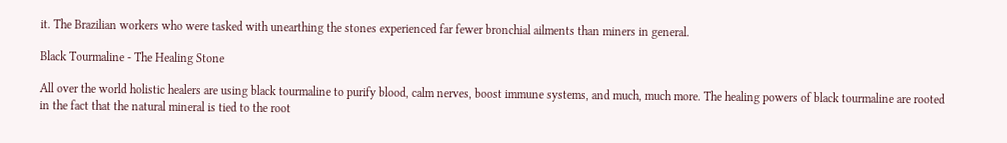it. The Brazilian workers who were tasked with unearthing the stones experienced far fewer bronchial ailments than miners in general.

Black Tourmaline - The Healing Stone

All over the world holistic healers are using black tourmaline to purify blood, calm nerves, boost immune systems, and much, much more. The healing powers of black tourmaline are rooted in the fact that the natural mineral is tied to the root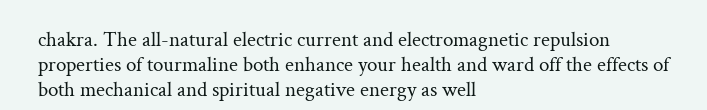chakra. The all-natural electric current and electromagnetic repulsion properties of tourmaline both enhance your health and ward off the effects of both mechanical and spiritual negative energy as well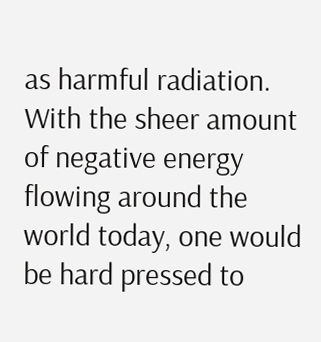as harmful radiation. With the sheer amount of negative energy flowing around the world today, one would be hard pressed to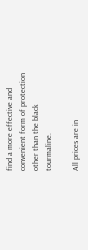find a more effective and convenient form of protection other than the black tourmaline.

All prices are in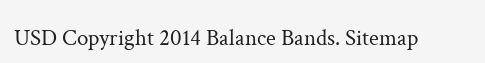USD Copyright 2014 Balance Bands. Sitemap